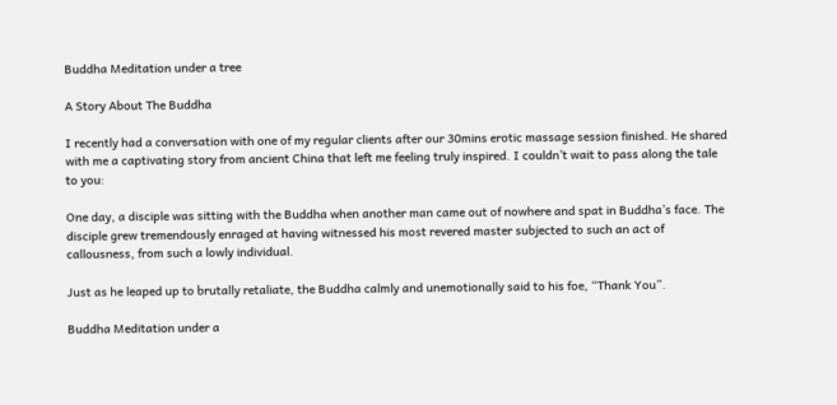Buddha Meditation under a tree

A Story About The Buddha

I recently had a conversation with one of my regular clients after our 30mins erotic massage session finished. He shared with me a captivating story from ancient China that left me feeling truly inspired. I couldn’t wait to pass along the tale to you:

One day, a disciple was sitting with the Buddha when another man came out of nowhere and spat in Buddha’s face. The disciple grew tremendously enraged at having witnessed his most revered master subjected to such an act of callousness, from such a lowly individual.

Just as he leaped up to brutally retaliate, the Buddha calmly and unemotionally said to his foe, “Thank You”.

Buddha Meditation under a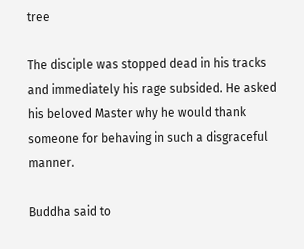tree

The disciple was stopped dead in his tracks and immediately his rage subsided. He asked his beloved Master why he would thank someone for behaving in such a disgraceful manner.

Buddha said to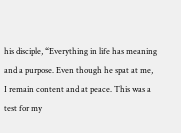his disciple, “Everything in life has meaning and a purpose. Even though he spat at me, I remain content and at peace. This was a test for my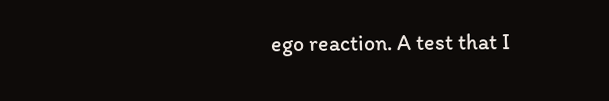ego reaction. A test that I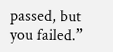passed, but you failed.”